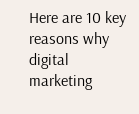Here are 10 key reasons why digital marketing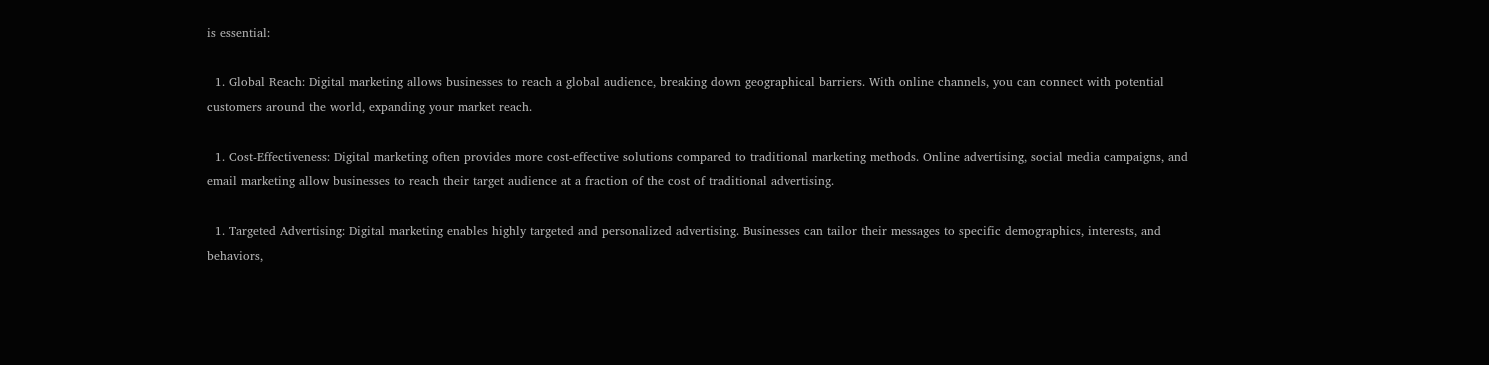is essential:

  1. Global Reach: Digital marketing allows businesses to reach a global audience, breaking down geographical barriers. With online channels, you can connect with potential customers around the world, expanding your market reach.

  1. Cost-Effectiveness: Digital marketing often provides more cost-effective solutions compared to traditional marketing methods. Online advertising, social media campaigns, and email marketing allow businesses to reach their target audience at a fraction of the cost of traditional advertising.

  1. Targeted Advertising: Digital marketing enables highly targeted and personalized advertising. Businesses can tailor their messages to specific demographics, interests, and behaviors,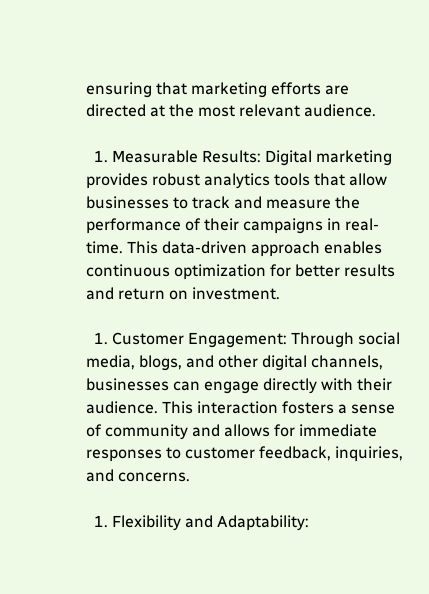ensuring that marketing efforts are directed at the most relevant audience.

  1. Measurable Results: Digital marketing provides robust analytics tools that allow businesses to track and measure the performance of their campaigns in real-time. This data-driven approach enables continuous optimization for better results and return on investment.

  1. Customer Engagement: Through social media, blogs, and other digital channels, businesses can engage directly with their audience. This interaction fosters a sense of community and allows for immediate responses to customer feedback, inquiries, and concerns.

  1. Flexibility and Adaptability: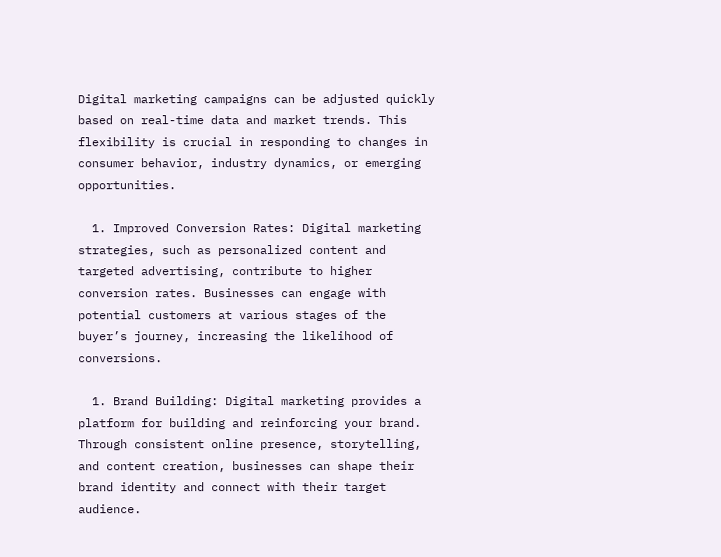Digital marketing campaigns can be adjusted quickly based on real-time data and market trends. This flexibility is crucial in responding to changes in consumer behavior, industry dynamics, or emerging opportunities.

  1. Improved Conversion Rates: Digital marketing strategies, such as personalized content and targeted advertising, contribute to higher conversion rates. Businesses can engage with potential customers at various stages of the buyer’s journey, increasing the likelihood of conversions.

  1. Brand Building: Digital marketing provides a platform for building and reinforcing your brand. Through consistent online presence, storytelling, and content creation, businesses can shape their brand identity and connect with their target audience.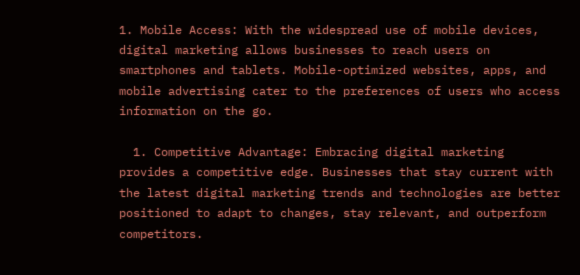1. Mobile Access: With the widespread use of mobile devices, digital marketing allows businesses to reach users on smartphones and tablets. Mobile-optimized websites, apps, and mobile advertising cater to the preferences of users who access information on the go.

  1. Competitive Advantage: Embracing digital marketing provides a competitive edge. Businesses that stay current with the latest digital marketing trends and technologies are better positioned to adapt to changes, stay relevant, and outperform competitors.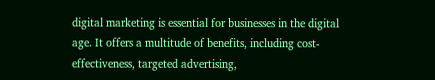digital marketing is essential for businesses in the digital age. It offers a multitude of benefits, including cost-effectiveness, targeted advertising,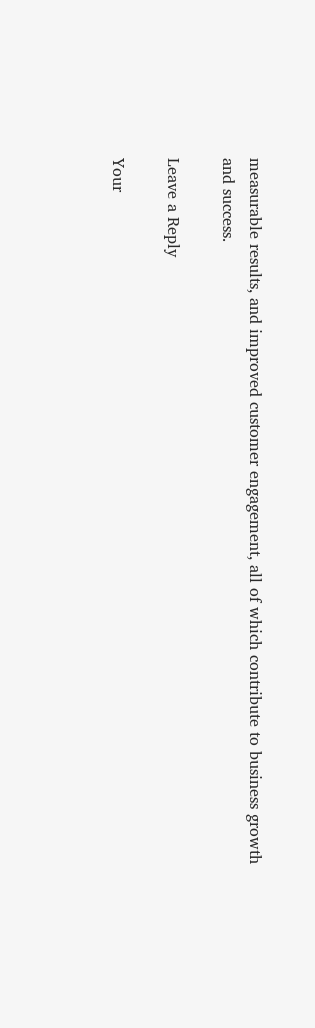measurable results, and improved customer engagement, all of which contribute to business growth and success.

Leave a Reply

Your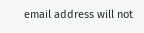email address will not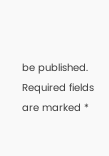be published. Required fields are marked *